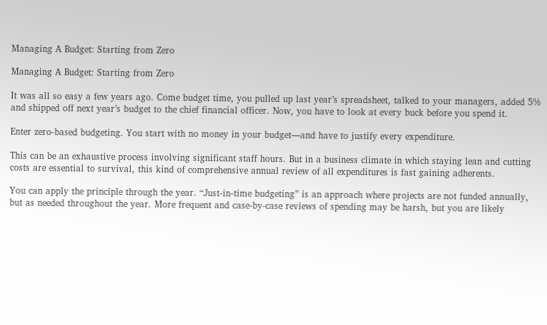Managing A Budget: Starting from Zero

Managing A Budget: Starting from Zero

It was all so easy a few years ago. Come budget time, you pulled up last year’s spreadsheet, talked to your managers, added 5% and shipped off next year’s budget to the chief financial officer. Now, you have to look at every buck before you spend it.

Enter zero-based budgeting. You start with no money in your budget—and have to justify every expenditure.

This can be an exhaustive process involving significant staff hours. But in a business climate in which staying lean and cutting costs are essential to survival, this kind of comprehensive annual review of all expenditures is fast gaining adherents.

You can apply the principle through the year. “Just-in-time budgeting” is an approach where projects are not funded annually, but as needed throughout the year. More frequent and case-by-case reviews of spending may be harsh, but you are likely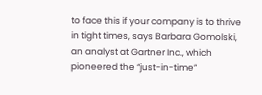to face this if your company is to thrive in tight times, says Barbara Gomolski, an analyst at Gartner Inc., which pioneered the “just-in-time”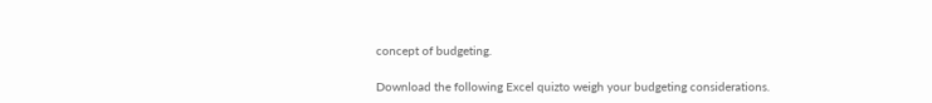concept of budgeting.

Download the following Excel quizto weigh your budgeting considerations.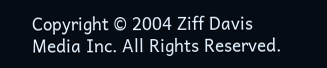Copyright © 2004 Ziff Davis Media Inc. All Rights Reserved.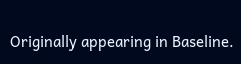Originally appearing in Baseline.